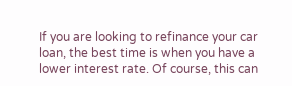If you are looking to refinance your car loan, the best time is when you have a lower interest rate. Of course, this can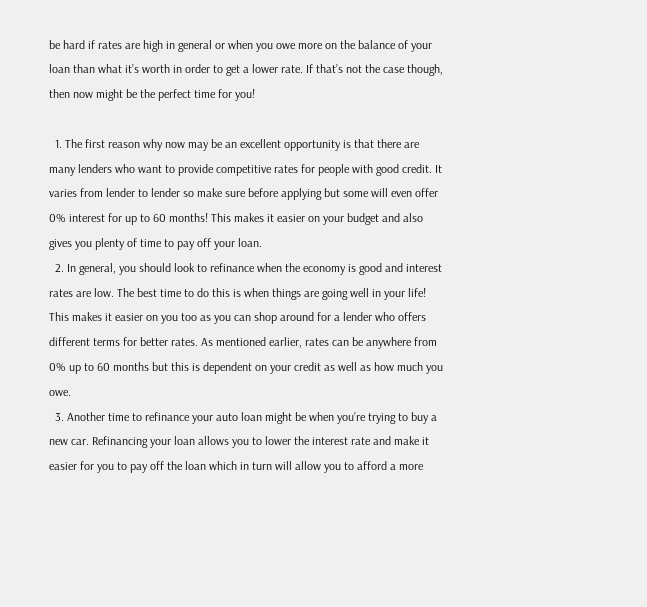be hard if rates are high in general or when you owe more on the balance of your loan than what it’s worth in order to get a lower rate. If that’s not the case though, then now might be the perfect time for you!

  1. The first reason why now may be an excellent opportunity is that there are many lenders who want to provide competitive rates for people with good credit. It varies from lender to lender so make sure before applying but some will even offer 0% interest for up to 60 months! This makes it easier on your budget and also gives you plenty of time to pay off your loan.
  2. In general, you should look to refinance when the economy is good and interest rates are low. The best time to do this is when things are going well in your life! This makes it easier on you too as you can shop around for a lender who offers different terms for better rates. As mentioned earlier, rates can be anywhere from 0% up to 60 months but this is dependent on your credit as well as how much you owe.
  3. Another time to refinance your auto loan might be when you’re trying to buy a new car. Refinancing your loan allows you to lower the interest rate and make it easier for you to pay off the loan which in turn will allow you to afford a more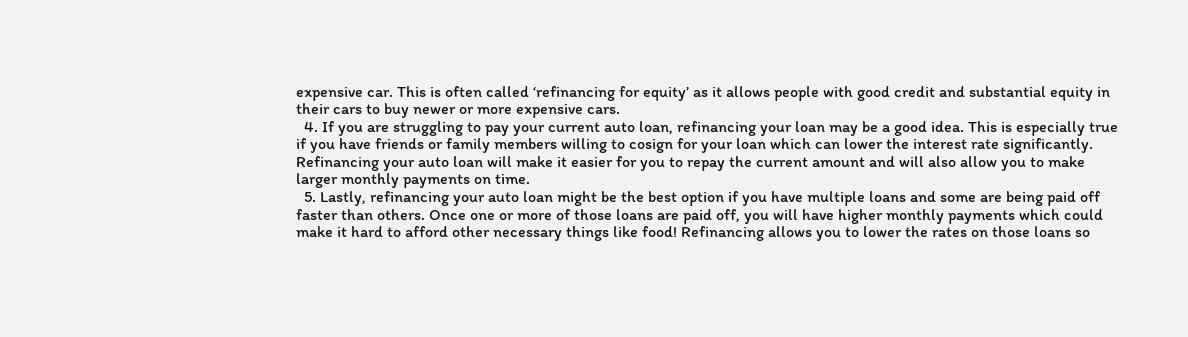expensive car. This is often called ‘refinancing for equity’ as it allows people with good credit and substantial equity in their cars to buy newer or more expensive cars.
  4. If you are struggling to pay your current auto loan, refinancing your loan may be a good idea. This is especially true if you have friends or family members willing to cosign for your loan which can lower the interest rate significantly. Refinancing your auto loan will make it easier for you to repay the current amount and will also allow you to make larger monthly payments on time.
  5. Lastly, refinancing your auto loan might be the best option if you have multiple loans and some are being paid off faster than others. Once one or more of those loans are paid off, you will have higher monthly payments which could make it hard to afford other necessary things like food! Refinancing allows you to lower the rates on those loans so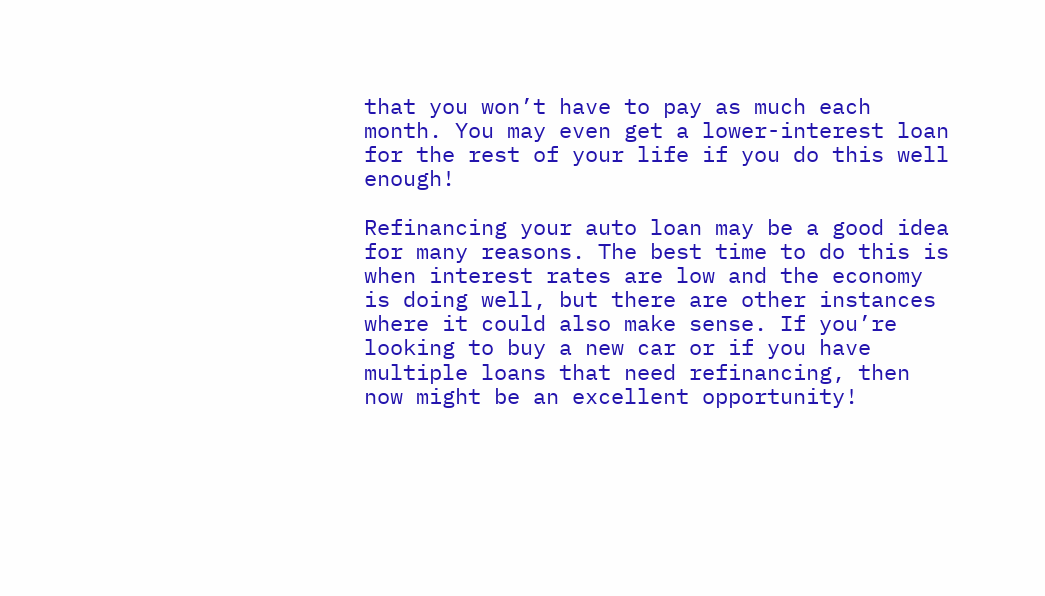that you won’t have to pay as much each month. You may even get a lower-interest loan for the rest of your life if you do this well enough!

Refinancing your auto loan may be a good idea for many reasons. The best time to do this is when interest rates are low and the economy is doing well, but there are other instances where it could also make sense. If you’re looking to buy a new car or if you have multiple loans that need refinancing, then now might be an excellent opportunity!